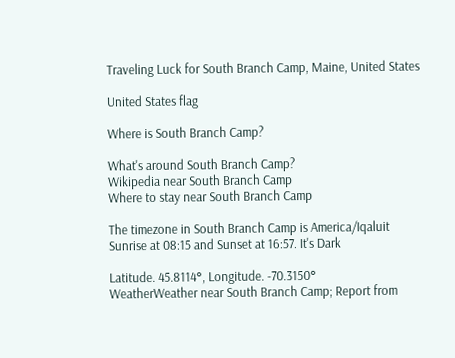Traveling Luck for South Branch Camp, Maine, United States

United States flag

Where is South Branch Camp?

What's around South Branch Camp?
Wikipedia near South Branch Camp
Where to stay near South Branch Camp

The timezone in South Branch Camp is America/Iqaluit
Sunrise at 08:15 and Sunset at 16:57. It's Dark

Latitude. 45.8114°, Longitude. -70.3150°
WeatherWeather near South Branch Camp; Report from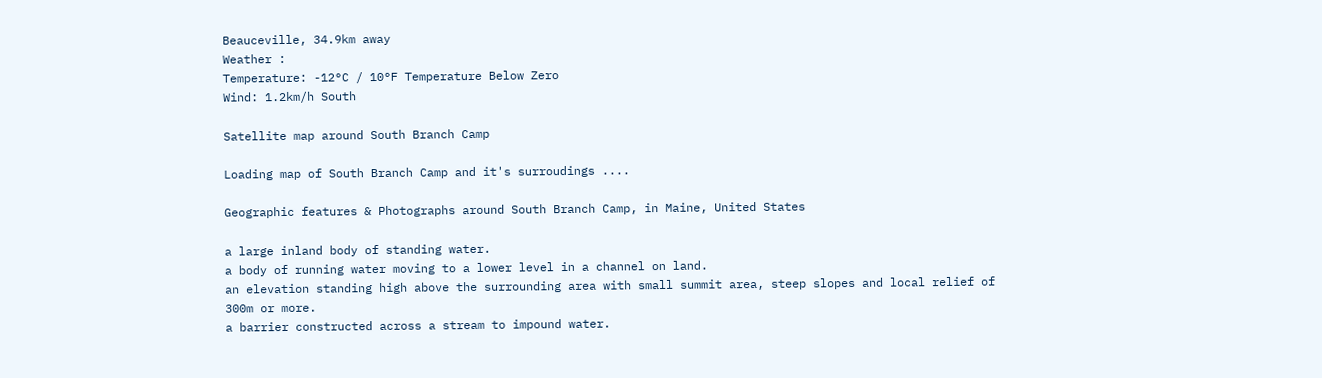Beauceville, 34.9km away
Weather :
Temperature: -12°C / 10°F Temperature Below Zero
Wind: 1.2km/h South

Satellite map around South Branch Camp

Loading map of South Branch Camp and it's surroudings ....

Geographic features & Photographs around South Branch Camp, in Maine, United States

a large inland body of standing water.
a body of running water moving to a lower level in a channel on land.
an elevation standing high above the surrounding area with small summit area, steep slopes and local relief of 300m or more.
a barrier constructed across a stream to impound water.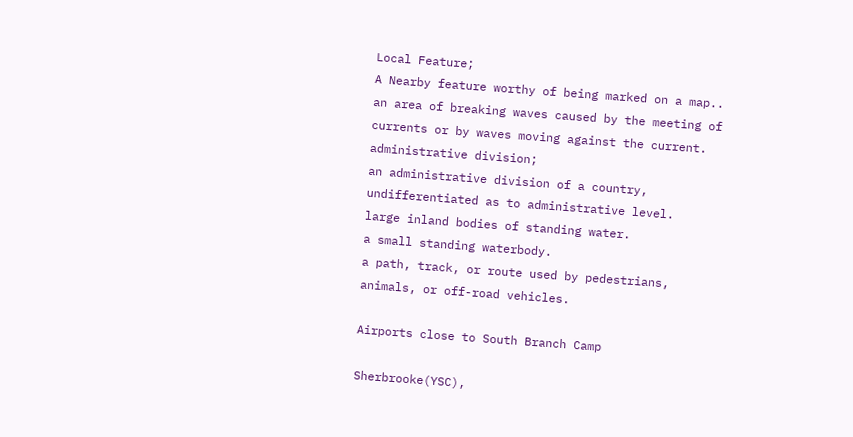Local Feature;
A Nearby feature worthy of being marked on a map..
an area of breaking waves caused by the meeting of currents or by waves moving against the current.
administrative division;
an administrative division of a country, undifferentiated as to administrative level.
large inland bodies of standing water.
a small standing waterbody.
a path, track, or route used by pedestrians, animals, or off-road vehicles.

Airports close to South Branch Camp

Sherbrooke(YSC),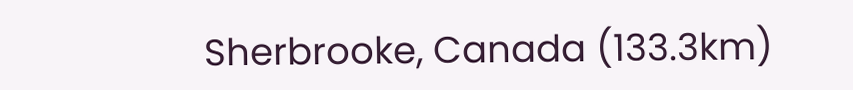Sherbrooke, Canada (133.3km)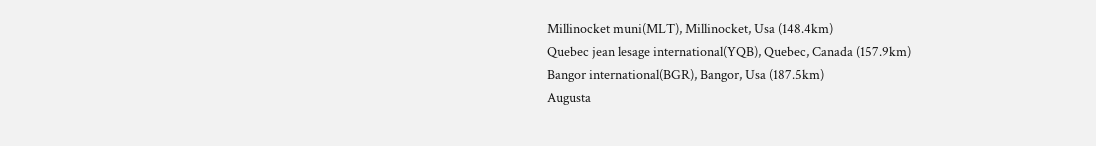Millinocket muni(MLT), Millinocket, Usa (148.4km)
Quebec jean lesage international(YQB), Quebec, Canada (157.9km)
Bangor international(BGR), Bangor, Usa (187.5km)
Augusta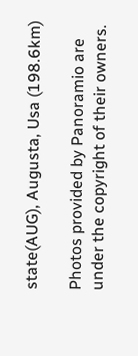state(AUG), Augusta, Usa (198.6km)

Photos provided by Panoramio are under the copyright of their owners.